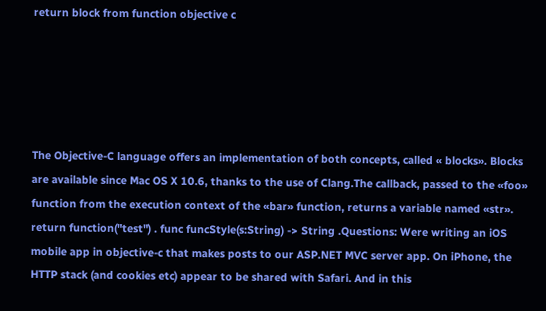return block from function objective c





The Objective-C language offers an implementation of both concepts, called « blocks». Blocks are available since Mac OS X 10.6, thanks to the use of Clang.The callback, passed to the «foo» function from the execution context of the «bar» function, returns a variable named «str». return function("test") . func funcStyle(s:String) -> String .Questions: Were writing an iOS mobile app in objective-c that makes posts to our ASP.NET MVC server app. On iPhone, the HTTP stack (and cookies etc) appear to be shared with Safari. And in this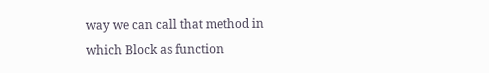way we can call that method in which Block as function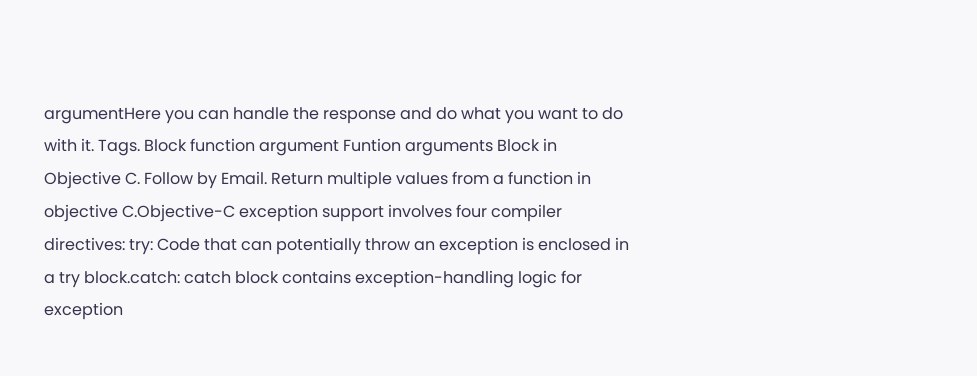argumentHere you can handle the response and do what you want to do with it. Tags. Block function argument Funtion arguments Block in Objective C. Follow by Email. Return multiple values from a function in objective C.Objective-C exception support involves four compiler directives: try: Code that can potentially throw an exception is enclosed in a try block.catch: catch block contains exception-handling logic for exception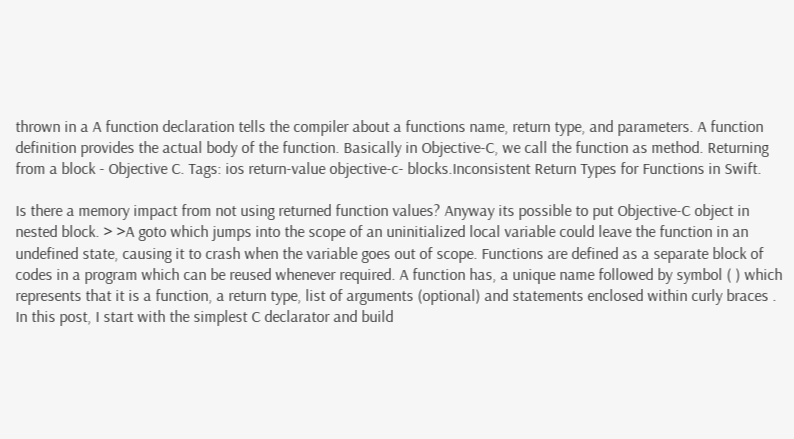thrown in a A function declaration tells the compiler about a functions name, return type, and parameters. A function definition provides the actual body of the function. Basically in Objective-C, we call the function as method. Returning from a block - Objective C. Tags: ios return-value objective-c- blocks.Inconsistent Return Types for Functions in Swift.

Is there a memory impact from not using returned function values? Anyway its possible to put Objective-C object in nested block. > >A goto which jumps into the scope of an uninitialized local variable could leave the function in an undefined state, causing it to crash when the variable goes out of scope. Functions are defined as a separate block of codes in a program which can be reused whenever required. A function has, a unique name followed by symbol ( ) which represents that it is a function, a return type, list of arguments (optional) and statements enclosed within curly braces . In this post, I start with the simplest C declarator and build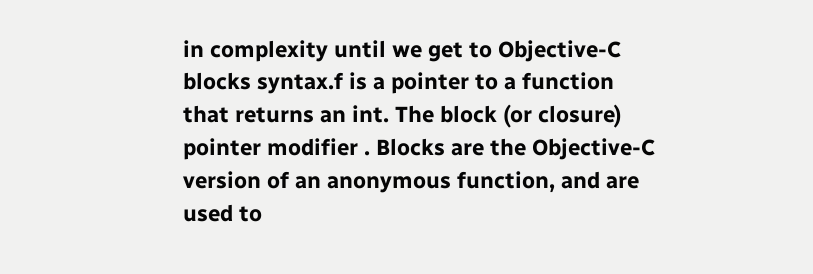in complexity until we get to Objective-C blocks syntax.f is a pointer to a function that returns an int. The block (or closure) pointer modifier . Blocks are the Objective-C version of an anonymous function, and are used to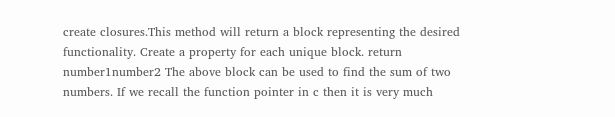create closures.This method will return a block representing the desired functionality. Create a property for each unique block. return number1number2 The above block can be used to find the sum of two numbers. If we recall the function pointer in c then it is very much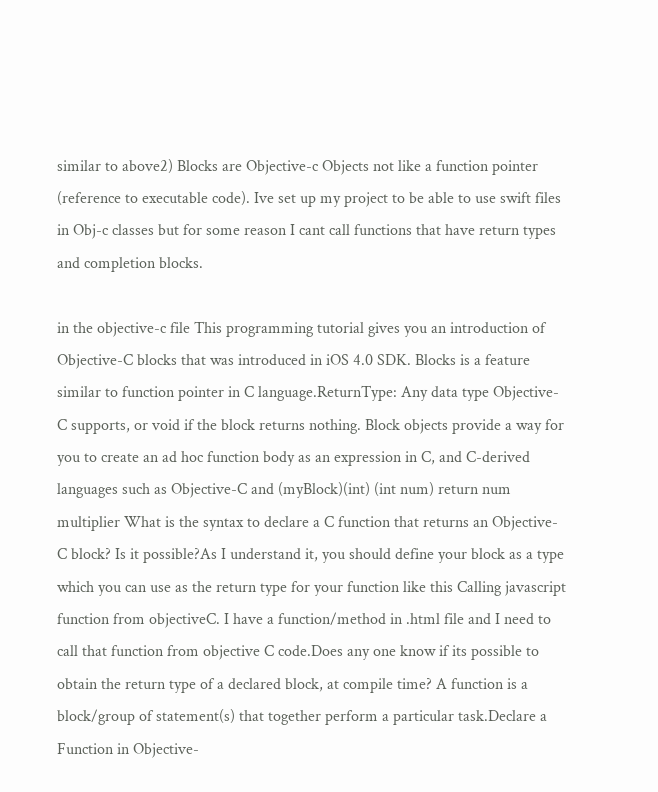similar to above2) Blocks are Objective-c Objects not like a function pointer (reference to executable code). Ive set up my project to be able to use swift files in Obj-c classes but for some reason I cant call functions that have return types and completion blocks.

in the objective-c file This programming tutorial gives you an introduction of Objective-C blocks that was introduced in iOS 4.0 SDK. Blocks is a feature similar to function pointer in C language.ReturnType: Any data type Objective-C supports, or void if the block returns nothing. Block objects provide a way for you to create an ad hoc function body as an expression in C, and C-derived languages such as Objective-C and (myBlock)(int) (int num) return num multiplier What is the syntax to declare a C function that returns an Objective-C block? Is it possible?As I understand it, you should define your block as a type which you can use as the return type for your function like this Calling javascript function from objectiveC. I have a function/method in .html file and I need to call that function from objective C code.Does any one know if its possible to obtain the return type of a declared block, at compile time? A function is a block/group of statement(s) that together perform a particular task.Declare a Function in Objective-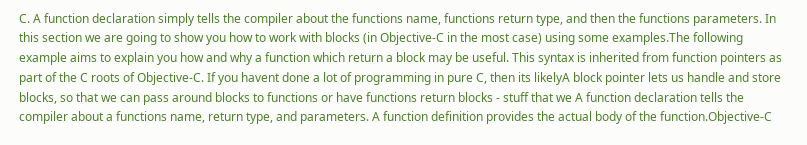C. A function declaration simply tells the compiler about the functions name, functions return type, and then the functions parameters. In this section we are going to show you how to work with blocks (in Objective-C in the most case) using some examples.The following example aims to explain you how and why a function which return a block may be useful. This syntax is inherited from function pointers as part of the C roots of Objective-C. If you havent done a lot of programming in pure C, then its likelyA block pointer lets us handle and store blocks, so that we can pass around blocks to functions or have functions return blocks - stuff that we A function declaration tells the compiler about a functions name, return type, and parameters. A function definition provides the actual body of the function.Objective-C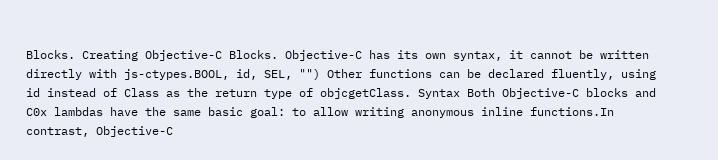Blocks. Creating Objective-C Blocks. Objective-C has its own syntax, it cannot be written directly with js-ctypes.BOOL, id, SEL, "") Other functions can be declared fluently, using id instead of Class as the return type of objcgetClass. Syntax Both Objective-C blocks and C0x lambdas have the same basic goal: to allow writing anonymous inline functions.In contrast, Objective-C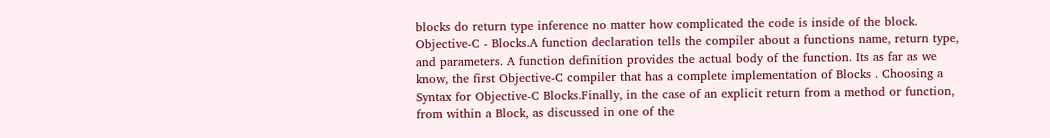blocks do return type inference no matter how complicated the code is inside of the block. Objective-C - Blocks.A function declaration tells the compiler about a functions name, return type, and parameters. A function definition provides the actual body of the function. Its as far as we know, the first Objective-C compiler that has a complete implementation of Blocks . Choosing a Syntax for Objective-C Blocks.Finally, in the case of an explicit return from a method or function, from within a Block, as discussed in one of the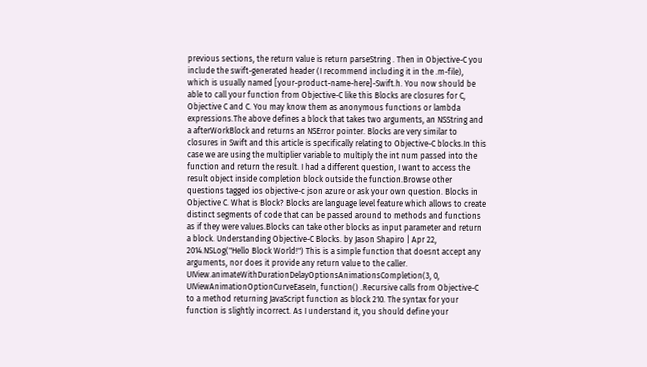previous sections, the return value is return parseString . Then in Objective-C you include the swift-generated header (I recommend including it in the .m-file), which is usually named [your-product-name-here]-Swift.h. You now should be able to call your function from Objective-C like this Blocks are closures for C, Objective C and C. You may know them as anonymous functions or lambda expressions.The above defines a block that takes two arguments, an NSString and a afterWorkBlock and returns an NSError pointer. Blocks are very similar to closures in Swift and this article is specifically relating to Objective-C blocks.In this case we are using the multiplier variable to multiply the int num passed into the function and return the result. I had a different question, I want to access the result object inside completion block outside the function.Browse other questions tagged ios objective-c json azure or ask your own question. Blocks in Objective C. What is Block? Blocks are language level feature which allows to create distinct segments of code that can be passed around to methods and functions as if they were values.Blocks can take other blocks as input parameter and return a block. Understanding Objective-C Blocks. by Jason Shapiro | Apr 22, 2014.NSLog("Hello Block World!") This is a simple function that doesnt accept any arguments, nor does it provide any return value to the caller. UIView.animateWithDurationDelayOptionsAnimationsCompletion(3, 0, UIViewAnimationOptionCurveEaseIn, function() .Recursive calls from Objective-C to a method returning JavaScript function as block 210. The syntax for your function is slightly incorrect. As I understand it, you should define your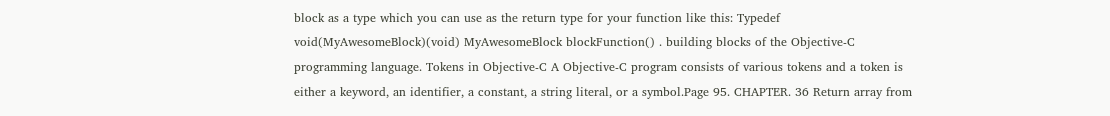block as a type which you can use as the return type for your function like this: Typedef void(MyAwesomeBlock)(void) MyAwesomeBlock blockFunction() . building blocks of the Objective-C programming language. Tokens in Objective-C A Objective-C program consists of various tokens and a token is either a keyword, an identifier, a constant, a string literal, or a symbol.Page 95. CHAPTER. 36 Return array from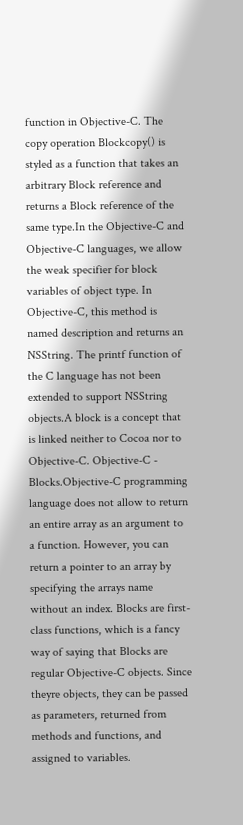function in Objective-C. The copy operation Blockcopy() is styled as a function that takes an arbitrary Block reference and returns a Block reference of the same type.In the Objective-C and Objective-C languages, we allow the weak specifier for block variables of object type. In Objective-C, this method is named description and returns an NSString. The printf function of the C language has not been extended to support NSString objects.A block is a concept that is linked neither to Cocoa nor to Objective-C. Objective-C - Blocks.Objective-C programming language does not allow to return an entire array as an argument to a function. However, you can return a pointer to an array by specifying the arrays name without an index. Blocks are first-class functions, which is a fancy way of saying that Blocks are regular Objective-C objects. Since theyre objects, they can be passed as parameters, returned from methods and functions, and assigned to variables.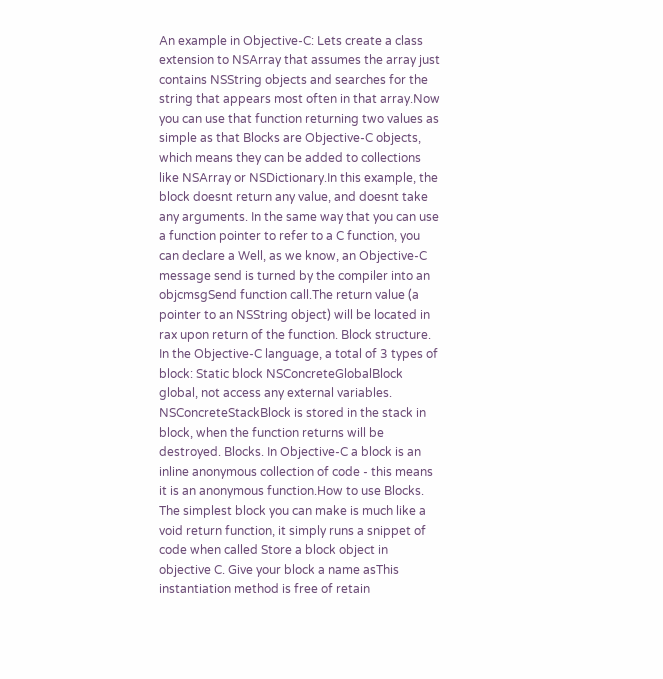An example in Objective-C: Lets create a class extension to NSArray that assumes the array just contains NSString objects and searches for the string that appears most often in that array.Now you can use that function returning two values as simple as that Blocks are Objective-C objects, which means they can be added to collections like NSArray or NSDictionary.In this example, the block doesnt return any value, and doesnt take any arguments. In the same way that you can use a function pointer to refer to a C function, you can declare a Well, as we know, an Objective-C message send is turned by the compiler into an objcmsgSend function call.The return value (a pointer to an NSString object) will be located in rax upon return of the function. Block structure. In the Objective-C language, a total of 3 types of block: Static block NSConcreteGlobalBlock global, not access any external variables. NSConcreteStackBlock is stored in the stack in block, when the function returns will be destroyed. Blocks. In Objective-C a block is an inline anonymous collection of code - this means it is an anonymous function.How to use Blocks. The simplest block you can make is much like a void return function, it simply runs a snippet of code when called Store a block object in objective C. Give your block a name asThis instantiation method is free of retain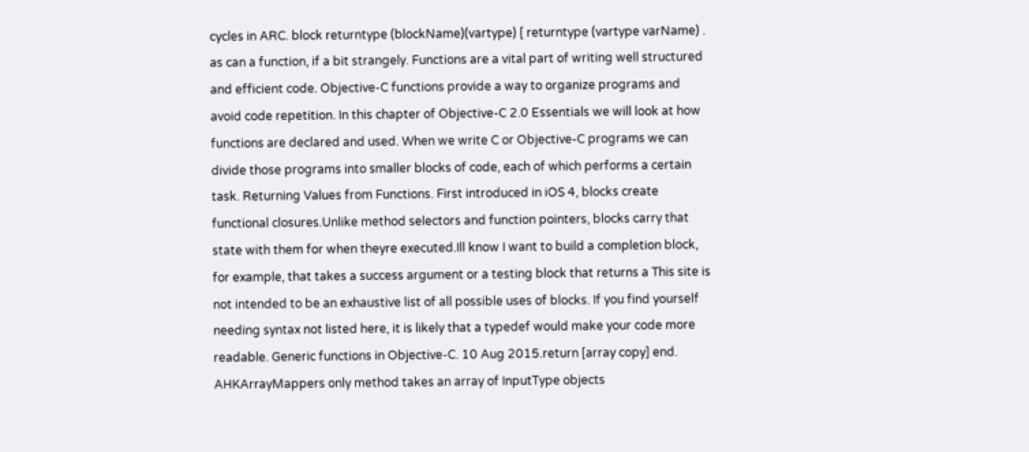cycles in ARC. block returntype (blockName)(vartype) [ returntype (vartype varName) . as can a function, if a bit strangely. Functions are a vital part of writing well structured and efficient code. Objective-C functions provide a way to organize programs and avoid code repetition. In this chapter of Objective-C 2.0 Essentials we will look at how functions are declared and used. When we write C or Objective-C programs we can divide those programs into smaller blocks of code, each of which performs a certain task. Returning Values from Functions. First introduced in iOS 4, blocks create functional closures.Unlike method selectors and function pointers, blocks carry that state with them for when theyre executed.Ill know I want to build a completion block, for example, that takes a success argument or a testing block that returns a This site is not intended to be an exhaustive list of all possible uses of blocks. If you find yourself needing syntax not listed here, it is likely that a typedef would make your code more readable. Generic functions in Objective-C. 10 Aug 2015.return [array copy] end. AHKArrayMappers only method takes an array of InputType objects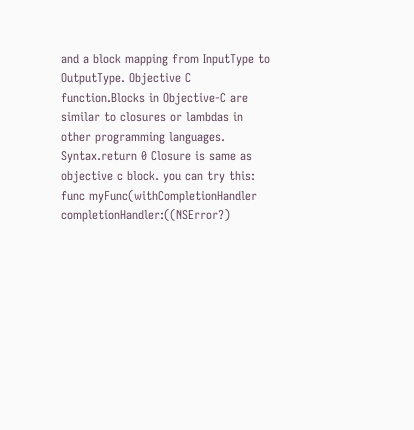and a block mapping from InputType to OutputType. Objective C function.Blocks in Objective-C are similar to closures or lambdas in other programming languages. Syntax.return 0 Closure is same as objective c block. you can try this: func myFunc(withCompletionHandler completionHandler:((NSError?)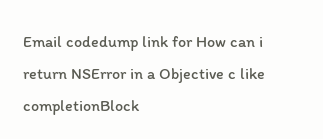Email codedump link for How can i return NSError in a Objective c like completionBlock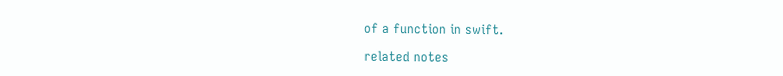of a function in swift.

related notes